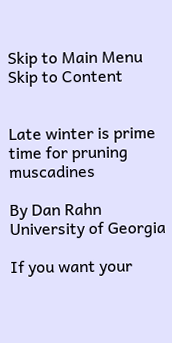Skip to Main Menu Skip to Content


Late winter is prime time for pruning muscadines

By Dan Rahn
University of Georgia

If you want your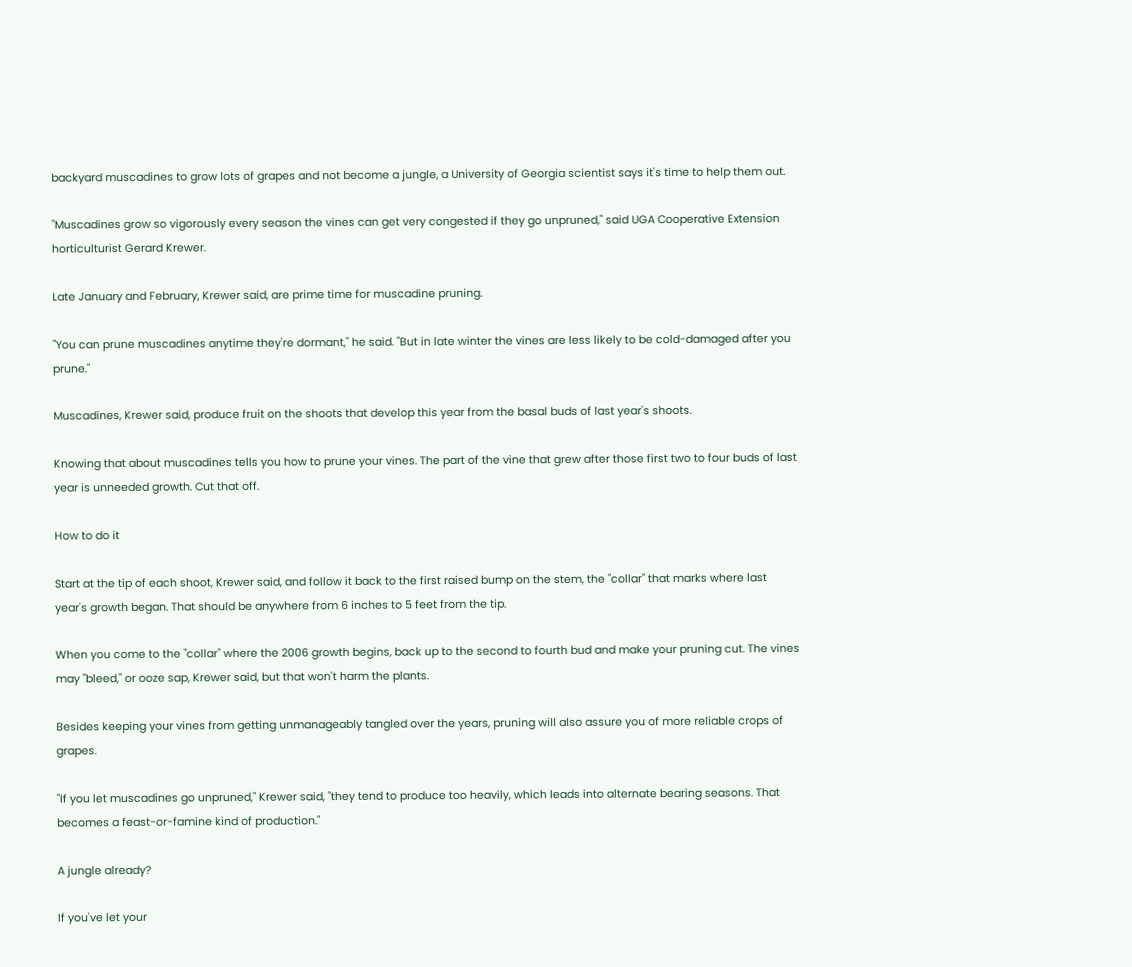backyard muscadines to grow lots of grapes and not become a jungle, a University of Georgia scientist says it's time to help them out.

"Muscadines grow so vigorously every season the vines can get very congested if they go unpruned," said UGA Cooperative Extension horticulturist Gerard Krewer.

Late January and February, Krewer said, are prime time for muscadine pruning.

"You can prune muscadines anytime they're dormant," he said. "But in late winter the vines are less likely to be cold-damaged after you prune."

Muscadines, Krewer said, produce fruit on the shoots that develop this year from the basal buds of last year's shoots.

Knowing that about muscadines tells you how to prune your vines. The part of the vine that grew after those first two to four buds of last year is unneeded growth. Cut that off.

How to do it

Start at the tip of each shoot, Krewer said, and follow it back to the first raised bump on the stem, the "collar" that marks where last year's growth began. That should be anywhere from 6 inches to 5 feet from the tip.

When you come to the "collar" where the 2006 growth begins, back up to the second to fourth bud and make your pruning cut. The vines may "bleed," or ooze sap, Krewer said, but that won't harm the plants.

Besides keeping your vines from getting unmanageably tangled over the years, pruning will also assure you of more reliable crops of grapes.

"If you let muscadines go unpruned," Krewer said, "they tend to produce too heavily, which leads into alternate bearing seasons. That becomes a feast-or-famine kind of production."

A jungle already?

If you've let your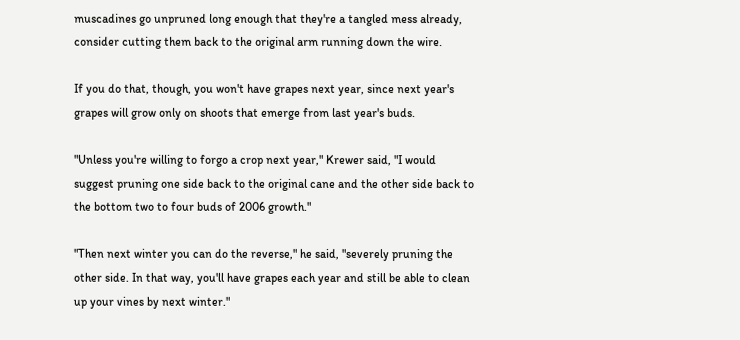muscadines go unpruned long enough that they're a tangled mess already, consider cutting them back to the original arm running down the wire.

If you do that, though, you won't have grapes next year, since next year's grapes will grow only on shoots that emerge from last year's buds.

"Unless you're willing to forgo a crop next year," Krewer said, "I would suggest pruning one side back to the original cane and the other side back to the bottom two to four buds of 2006 growth."

"Then next winter you can do the reverse," he said, "severely pruning the other side. In that way, you'll have grapes each year and still be able to clean up your vines by next winter."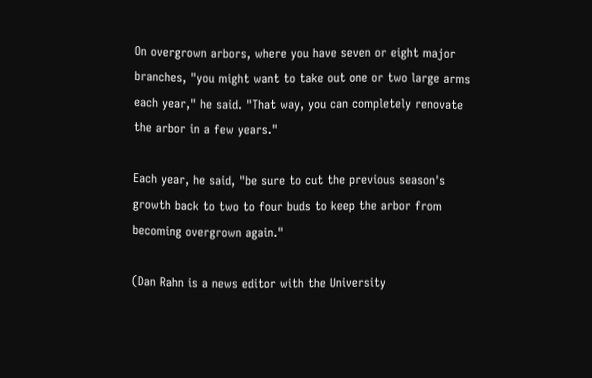On overgrown arbors, where you have seven or eight major branches, "you might want to take out one or two large arms each year," he said. "That way, you can completely renovate the arbor in a few years."

Each year, he said, "be sure to cut the previous season's growth back to two to four buds to keep the arbor from becoming overgrown again."

(Dan Rahn is a news editor with the University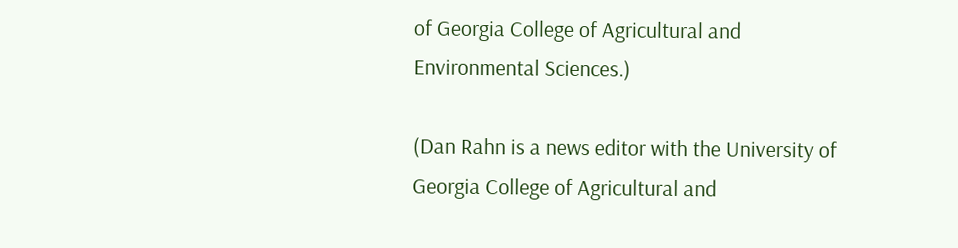of Georgia College of Agricultural and Environmental Sciences.)

(Dan Rahn is a news editor with the University of Georgia College of Agricultural and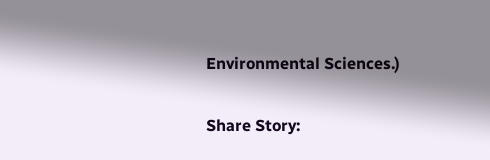Environmental Sciences.)

Share Story: